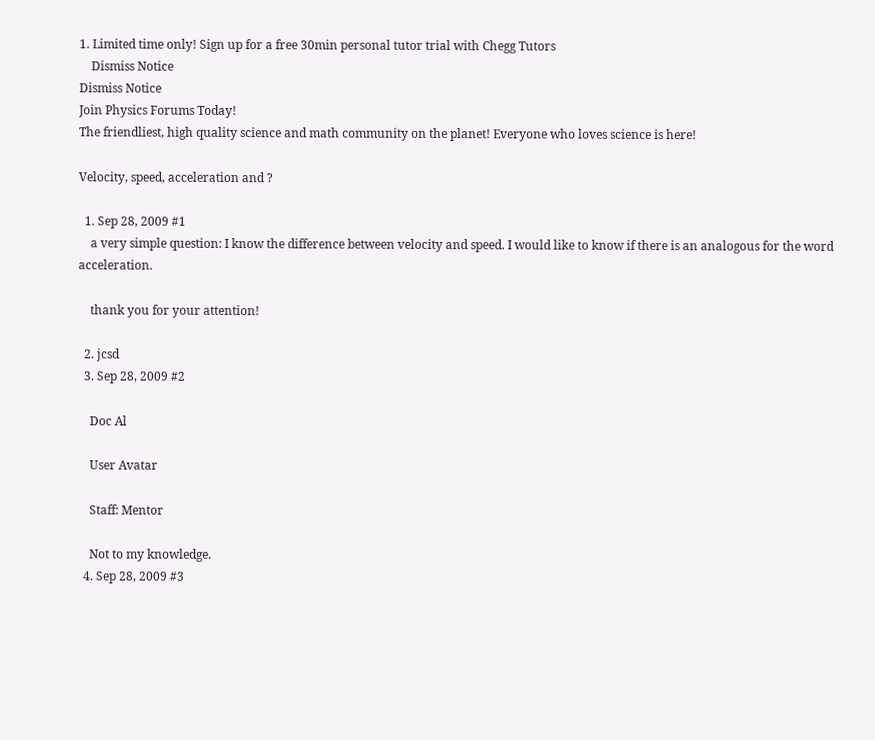1. Limited time only! Sign up for a free 30min personal tutor trial with Chegg Tutors
    Dismiss Notice
Dismiss Notice
Join Physics Forums Today!
The friendliest, high quality science and math community on the planet! Everyone who loves science is here!

Velocity, speed, acceleration and ?

  1. Sep 28, 2009 #1
    a very simple question: I know the difference between velocity and speed. I would like to know if there is an analogous for the word acceleration.

    thank you for your attention!

  2. jcsd
  3. Sep 28, 2009 #2

    Doc Al

    User Avatar

    Staff: Mentor

    Not to my knowledge.
  4. Sep 28, 2009 #3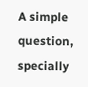A simple question, specially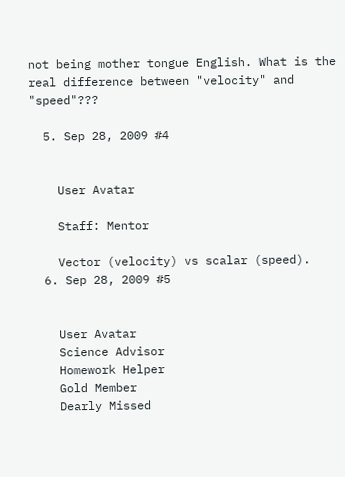not being mother tongue English. What is the real difference between "velocity" and "speed"???

  5. Sep 28, 2009 #4


    User Avatar

    Staff: Mentor

    Vector (velocity) vs scalar (speed).
  6. Sep 28, 2009 #5


    User Avatar
    Science Advisor
    Homework Helper
    Gold Member
    Dearly Missed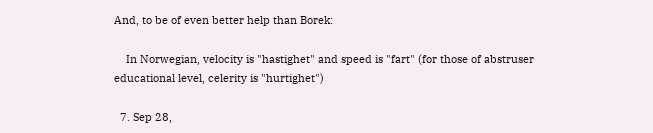And, to be of even better help than Borek:

    In Norwegian, velocity is "hastighet" and speed is "fart" (for those of abstruser educational level, celerity is "hurtighet")

  7. Sep 28,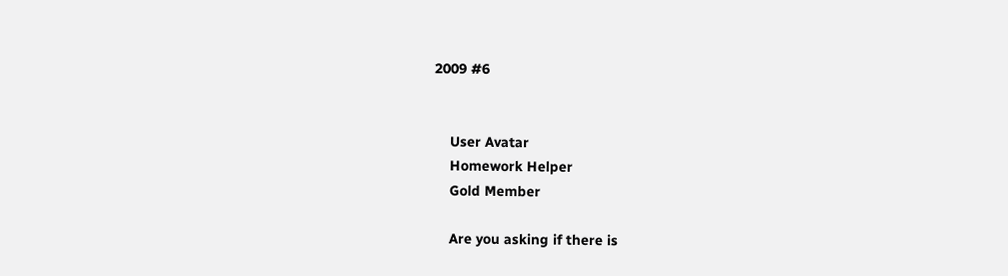2009 #6


    User Avatar
    Homework Helper
    Gold Member

    Are you asking if there is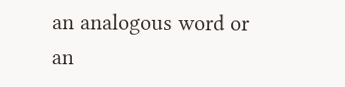an analogous word or an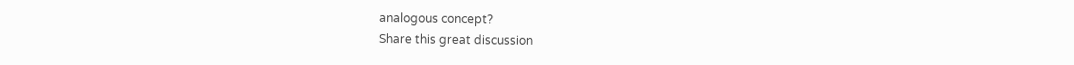analogous concept?
Share this great discussion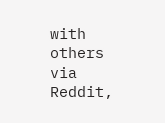with others via Reddit,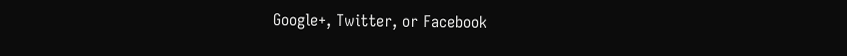Google+, Twitter, or Facebook